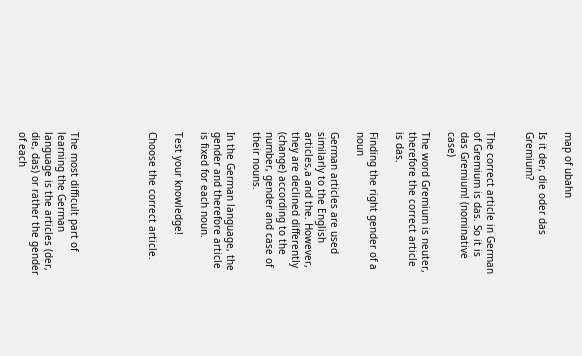map of ubahn

Is it der, die oder das Gremium?


The correct article in German of Gremium is das. So it is das Gremium! (nominative case)

The word Gremium is neuter, therefore the correct article is das.

Finding the right gender of a noun

German articles are used similarly to the English articles,a and the. However, they are declined differently (change) according to the number, gender and case of their nouns.

In the German language, the gender and therefore article is fixed for each noun.

Test your knowledge!

Choose the correct article.





The most difficult part of learning the German language is the articles (der, die, das) or rather the gender of each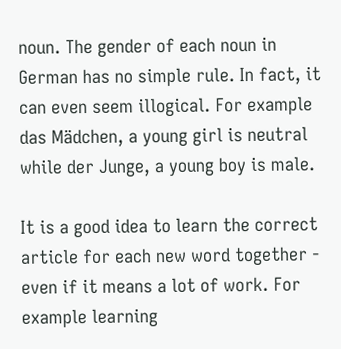noun. The gender of each noun in German has no simple rule. In fact, it can even seem illogical. For example das Mädchen, a young girl is neutral while der Junge, a young boy is male.

It is a good idea to learn the correct article for each new word together - even if it means a lot of work. For example learning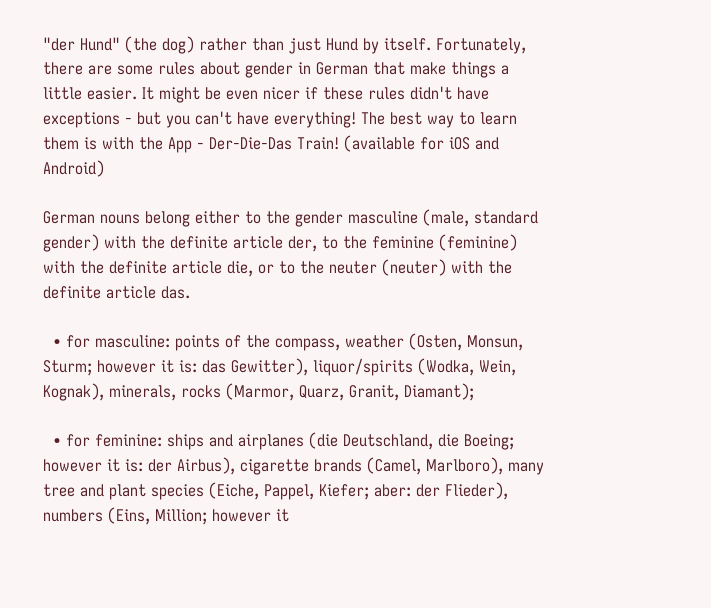"der Hund" (the dog) rather than just Hund by itself. Fortunately, there are some rules about gender in German that make things a little easier. It might be even nicer if these rules didn't have exceptions - but you can't have everything! The best way to learn them is with the App - Der-Die-Das Train! (available for iOS and Android)

German nouns belong either to the gender masculine (male, standard gender) with the definite article der, to the feminine (feminine) with the definite article die, or to the neuter (neuter) with the definite article das.

  • for masculine: points of the compass, weather (Osten, Monsun, Sturm; however it is: das Gewitter), liquor/spirits (Wodka, Wein, Kognak), minerals, rocks (Marmor, Quarz, Granit, Diamant);

  • for feminine: ships and airplanes (die Deutschland, die Boeing; however it is: der Airbus), cigarette brands (Camel, Marlboro), many tree and plant species (Eiche, Pappel, Kiefer; aber: der Flieder), numbers (Eins, Million; however it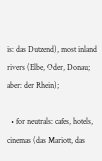is: das Dutzend), most inland rivers (Elbe, Oder, Donau; aber: der Rhein);

  • for neutrals: cafes, hotels, cinemas (das Mariott, das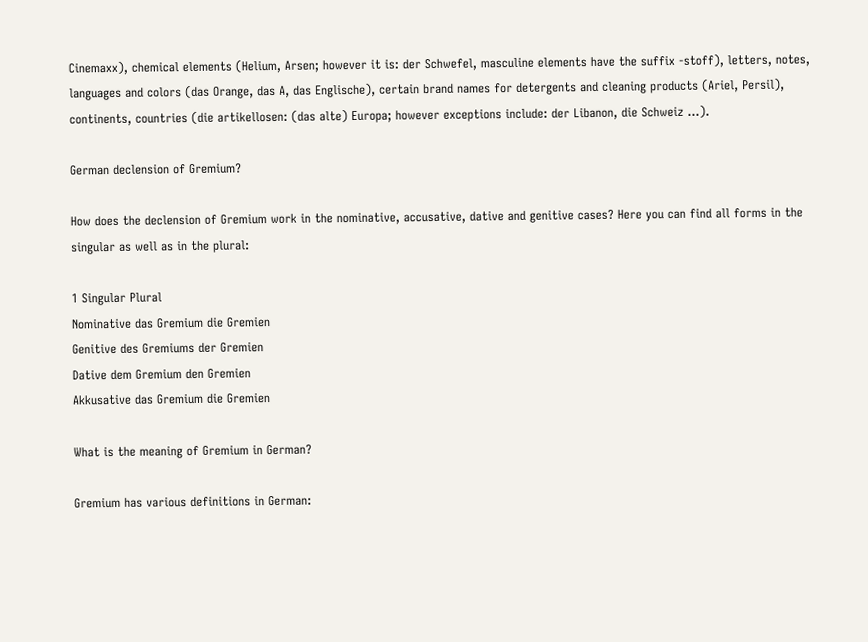Cinemaxx), chemical elements (Helium, Arsen; however it is: der Schwefel, masculine elements have the suffix -stoff), letters, notes, languages and colors (das Orange, das A, das Englische), certain brand names for detergents and cleaning products (Ariel, Persil), continents, countries (die artikellosen: (das alte) Europa; however exceptions include: der Libanon, die Schweiz …).

German declension of Gremium?

How does the declension of Gremium work in the nominative, accusative, dative and genitive cases? Here you can find all forms in the singular as well as in the plural:

1 Singular Plural
Nominative das Gremium die Gremien
Genitive des Gremiums der Gremien
Dative dem Gremium den Gremien
Akkusative das Gremium die Gremien

What is the meaning of Gremium in German?

Gremium has various definitions in German: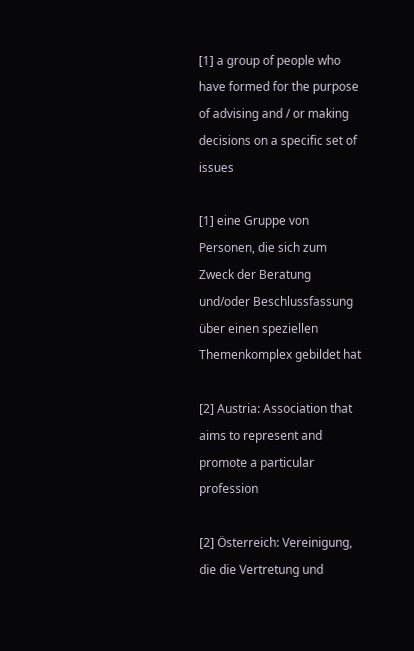[1] a group of people who have formed for the purpose of advising and / or making decisions on a specific set of issues

[1] eine Gruppe von Personen, die sich zum Zweck der Beratung und/oder Beschlussfassung über einen speziellen Themenkomplex gebildet hat

[2] Austria: Association that aims to represent and promote a particular profession

[2] Österreich: Vereinigung, die die Vertretung und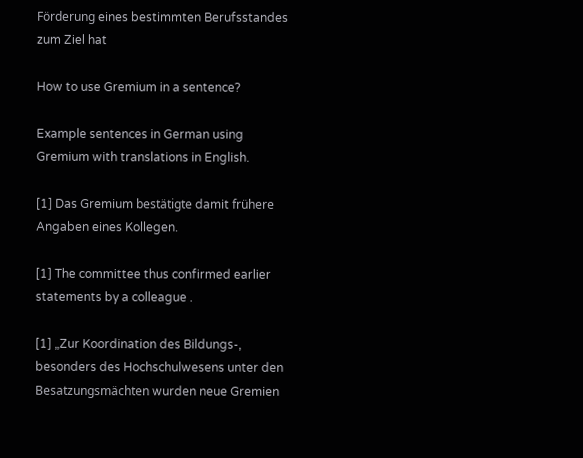Förderung eines bestimmten Berufsstandes zum Ziel hat

How to use Gremium in a sentence?

Example sentences in German using Gremium with translations in English.

[1] Das Gremium bestätigte damit frühere Angaben eines Kollegen.

[1] The committee thus confirmed earlier statements by a colleague .

[1] „Zur Koordination des Bildungs-, besonders des Hochschulwesens unter den Besatzungsmächten wurden neue Gremien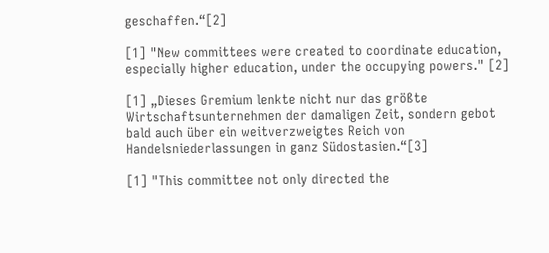geschaffen.“[2]

[1] "New committees were created to coordinate education, especially higher education, under the occupying powers." [2]

[1] „Dieses Gremium lenkte nicht nur das größte Wirtschaftsunternehmen der damaligen Zeit, sondern gebot bald auch über ein weitverzweigtes Reich von Handelsniederlassungen in ganz Südostasien.“[3]

[1] "This committee not only directed the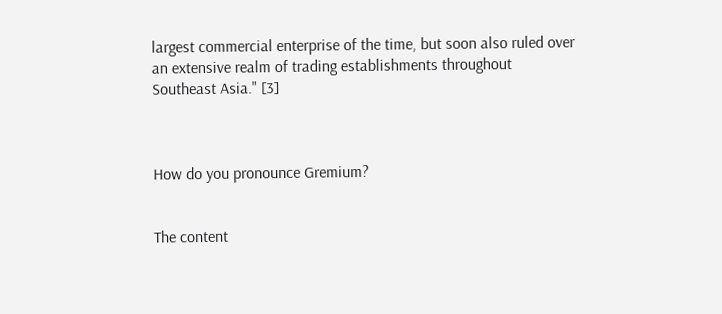largest commercial enterprise of the time, but soon also ruled over an extensive realm of trading establishments throughout Southeast Asia." [3]



How do you pronounce Gremium?


The content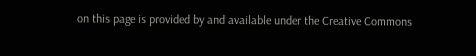on this page is provided by and available under the Creative Commons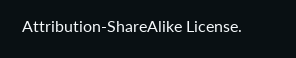Attribution-ShareAlike License.